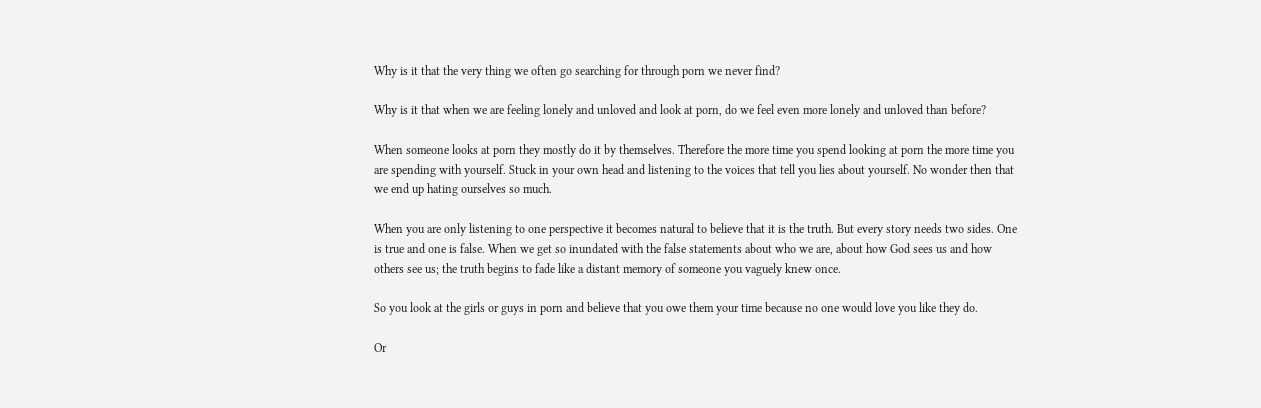Why is it that the very thing we often go searching for through porn we never find?

Why is it that when we are feeling lonely and unloved and look at porn, do we feel even more lonely and unloved than before?

When someone looks at porn they mostly do it by themselves. Therefore the more time you spend looking at porn the more time you are spending with yourself. Stuck in your own head and listening to the voices that tell you lies about yourself. No wonder then that we end up hating ourselves so much.

When you are only listening to one perspective it becomes natural to believe that it is the truth. But every story needs two sides. One is true and one is false. When we get so inundated with the false statements about who we are, about how God sees us and how others see us; the truth begins to fade like a distant memory of someone you vaguely knew once.

So you look at the girls or guys in porn and believe that you owe them your time because no one would love you like they do.

Or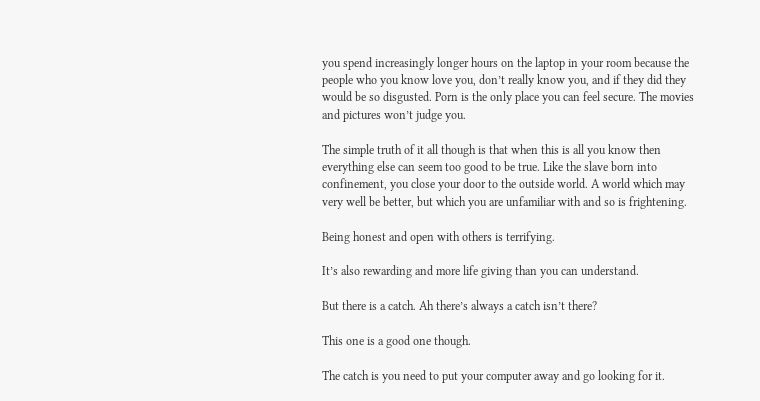you spend increasingly longer hours on the laptop in your room because the people who you know love you, don’t really know you, and if they did they would be so disgusted. Porn is the only place you can feel secure. The movies and pictures won’t judge you.

The simple truth of it all though is that when this is all you know then everything else can seem too good to be true. Like the slave born into confinement, you close your door to the outside world. A world which may very well be better, but which you are unfamiliar with and so is frightening.

Being honest and open with others is terrifying.

It’s also rewarding and more life giving than you can understand.

But there is a catch. Ah there’s always a catch isn’t there?

This one is a good one though.

The catch is you need to put your computer away and go looking for it.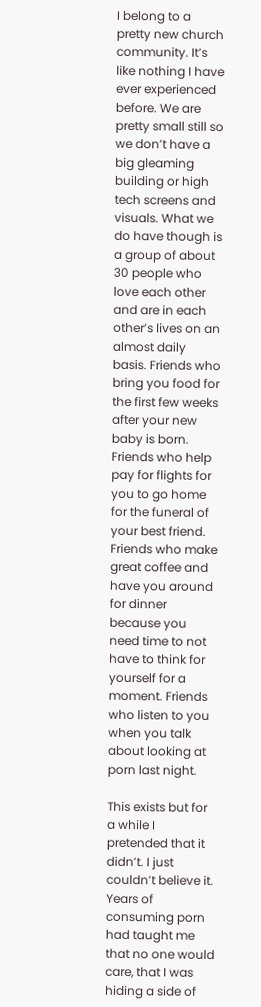I belong to a pretty new church community. It’s like nothing I have ever experienced before. We are pretty small still so we don’t have a big gleaming building or high tech screens and visuals. What we do have though is a group of about 30 people who love each other and are in each other’s lives on an almost daily basis. Friends who bring you food for the first few weeks after your new baby is born. Friends who help pay for flights for you to go home for the funeral of your best friend. Friends who make great coffee and have you around for dinner because you need time to not have to think for yourself for a moment. Friends who listen to you when you talk about looking at porn last night.

This exists but for a while I pretended that it didn’t. I just couldn’t believe it. Years of consuming porn had taught me that no one would care, that I was hiding a side of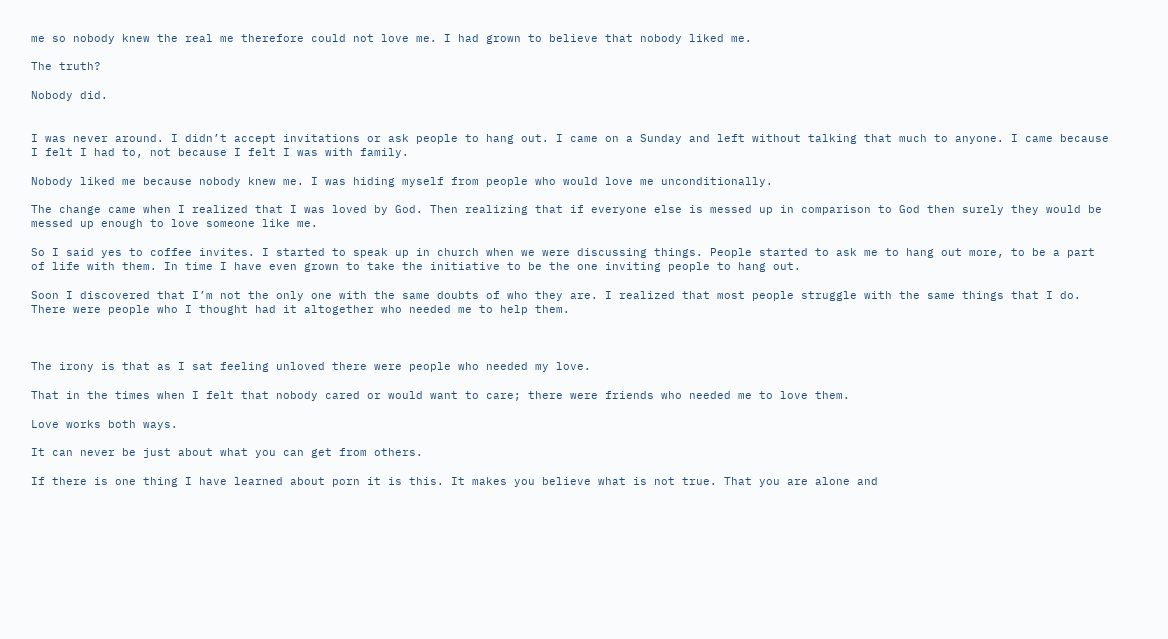me so nobody knew the real me therefore could not love me. I had grown to believe that nobody liked me.

The truth?

Nobody did.


I was never around. I didn’t accept invitations or ask people to hang out. I came on a Sunday and left without talking that much to anyone. I came because I felt I had to, not because I felt I was with family.

Nobody liked me because nobody knew me. I was hiding myself from people who would love me unconditionally.

The change came when I realized that I was loved by God. Then realizing that if everyone else is messed up in comparison to God then surely they would be messed up enough to love someone like me.

So I said yes to coffee invites. I started to speak up in church when we were discussing things. People started to ask me to hang out more, to be a part of life with them. In time I have even grown to take the initiative to be the one inviting people to hang out.

Soon I discovered that I’m not the only one with the same doubts of who they are. I realized that most people struggle with the same things that I do. There were people who I thought had it altogether who needed me to help them.



The irony is that as I sat feeling unloved there were people who needed my love.

That in the times when I felt that nobody cared or would want to care; there were friends who needed me to love them.

Love works both ways.

It can never be just about what you can get from others.

If there is one thing I have learned about porn it is this. It makes you believe what is not true. That you are alone and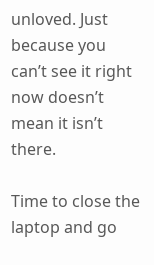unloved. Just because you can’t see it right now doesn’t mean it isn’t there.

Time to close the laptop and go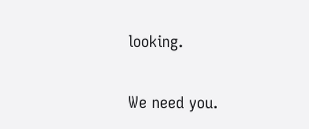looking.

We need you.